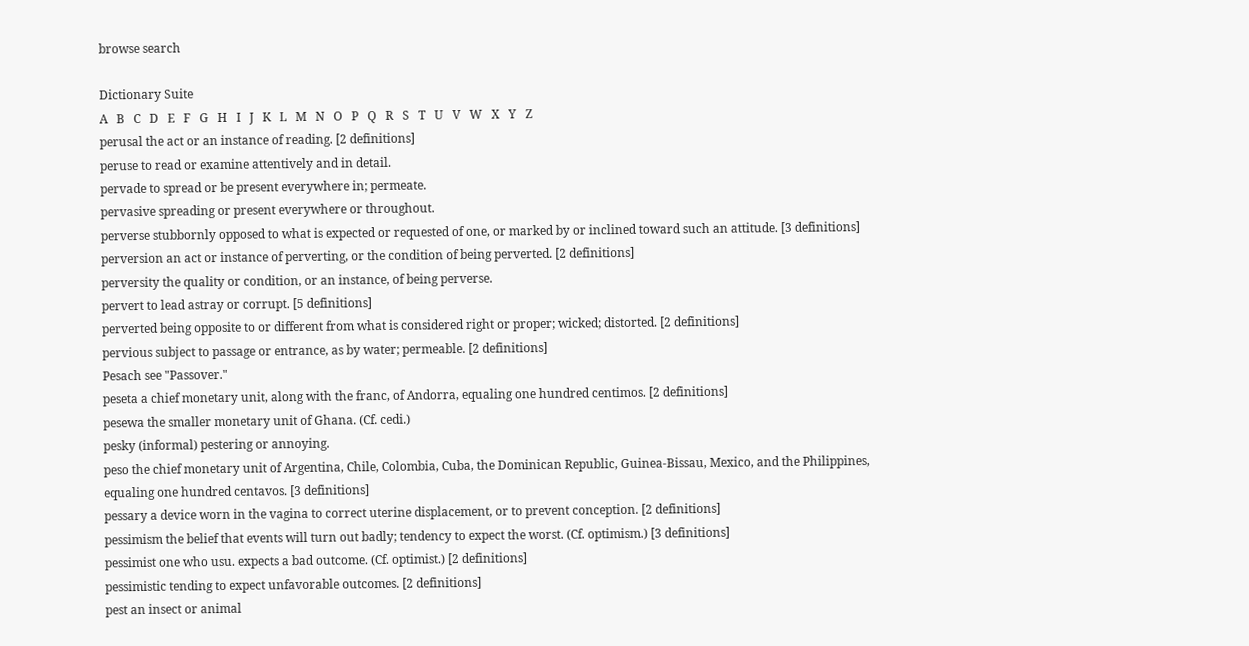browse search

Dictionary Suite
A   B   C   D   E   F   G   H   I   J   K   L   M   N   O   P   Q   R   S   T   U   V   W   X   Y   Z
perusal the act or an instance of reading. [2 definitions]
peruse to read or examine attentively and in detail.
pervade to spread or be present everywhere in; permeate.
pervasive spreading or present everywhere or throughout.
perverse stubbornly opposed to what is expected or requested of one, or marked by or inclined toward such an attitude. [3 definitions]
perversion an act or instance of perverting, or the condition of being perverted. [2 definitions]
perversity the quality or condition, or an instance, of being perverse.
pervert to lead astray or corrupt. [5 definitions]
perverted being opposite to or different from what is considered right or proper; wicked; distorted. [2 definitions]
pervious subject to passage or entrance, as by water; permeable. [2 definitions]
Pesach see "Passover."
peseta a chief monetary unit, along with the franc, of Andorra, equaling one hundred centimos. [2 definitions]
pesewa the smaller monetary unit of Ghana. (Cf. cedi.)
pesky (informal) pestering or annoying.
peso the chief monetary unit of Argentina, Chile, Colombia, Cuba, the Dominican Republic, Guinea-Bissau, Mexico, and the Philippines, equaling one hundred centavos. [3 definitions]
pessary a device worn in the vagina to correct uterine displacement, or to prevent conception. [2 definitions]
pessimism the belief that events will turn out badly; tendency to expect the worst. (Cf. optimism.) [3 definitions]
pessimist one who usu. expects a bad outcome. (Cf. optimist.) [2 definitions]
pessimistic tending to expect unfavorable outcomes. [2 definitions]
pest an insect or animal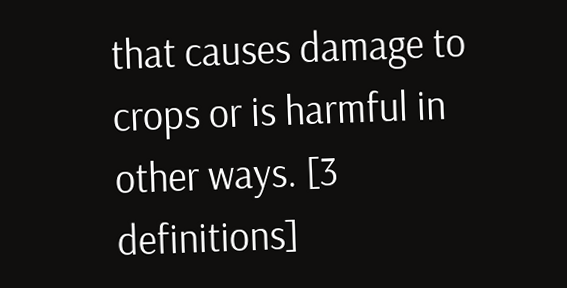that causes damage to crops or is harmful in other ways. [3 definitions]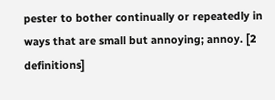pester to bother continually or repeatedly in ways that are small but annoying; annoy. [2 definitions]